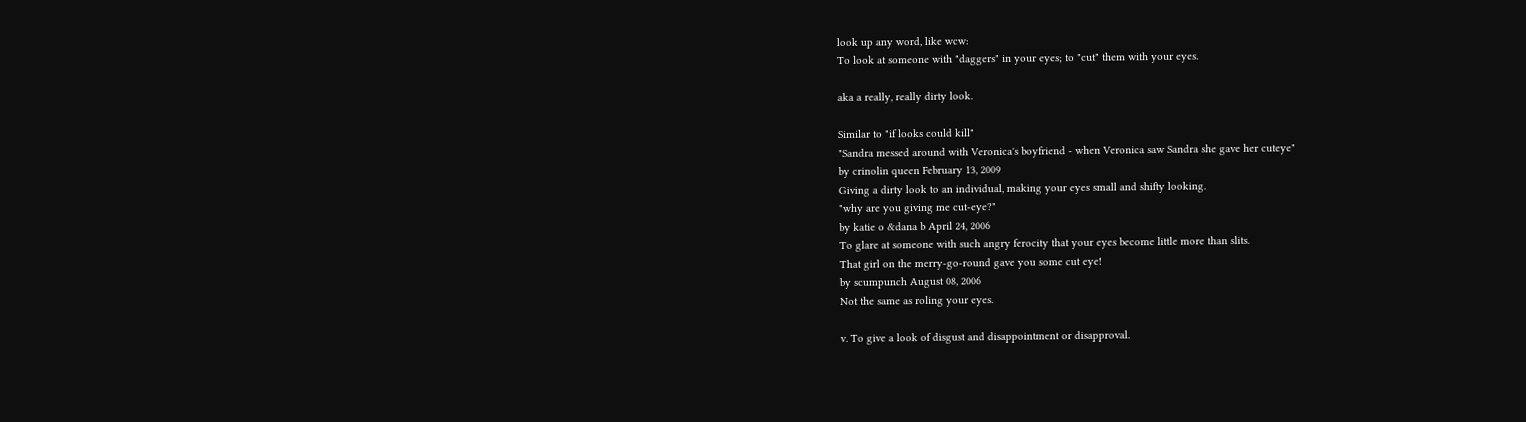look up any word, like wcw:
To look at someone with "daggers" in your eyes; to "cut" them with your eyes.

aka a really, really dirty look.

Similar to "if looks could kill"
"Sandra messed around with Veronica's boyfriend - when Veronica saw Sandra she gave her cuteye"
by crinolin queen February 13, 2009
Giving a dirty look to an individual, making your eyes small and shifty looking.
"why are you giving me cut-eye?"
by katie o &dana b April 24, 2006
To glare at someone with such angry ferocity that your eyes become little more than slits.
That girl on the merry-go-round gave you some cut eye!
by scumpunch August 08, 2006
Not the same as roling your eyes.

v. To give a look of disgust and disappointment or disapproval.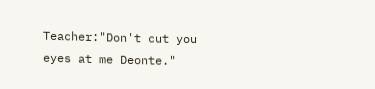Teacher:"Don't cut you eyes at me Deonte."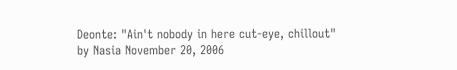Deonte: "Ain't nobody in here cut-eye, chillout"
by Nasia November 20, 2006